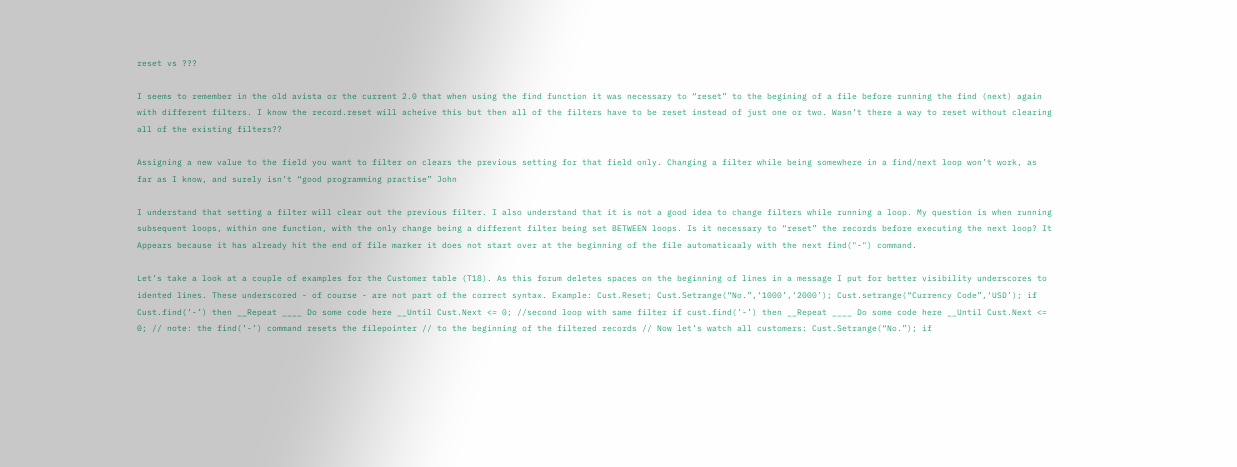reset vs ???

I seems to remember in the old avista or the current 2.0 that when using the find function it was necessary to “reset” to the begining of a file before running the find (next) again with different filters. I know the record.reset will acheive this but then all of the filters have to be reset instead of just one or two. Wasn’t there a way to reset without clearing all of the existing filters??

Assigning a new value to the field you want to filter on clears the previous setting for that field only. Changing a filter while being somewhere in a find/next loop won’t work, as far as I know, and surely isn’t “good programming practise” John

I understand that setting a filter will clear out the previous filter. I also understand that it is not a good idea to change filters while running a loop. My question is when running subsequent loops, within one function, with the only change being a different filter being set BETWEEN loops. Is it necessary to “reset” the records before executing the next loop? It Appears because it has already hit the end of file marker it does not start over at the beginning of the file automaticaaly with the next find("-") command.

Let’s take a look at a couple of examples for the Customer table (T18). As this forum deletes spaces on the beginning of lines in a message I put for better visibility underscores to idented lines. These underscored - of course - are not part of the correct syntax. Example: Cust.Reset; Cust.Setrange(“No.”,‘1000’,‘2000’); Cust.setrange(“Currency Code”,‘USD’); if Cust.find(’-’) then __Repeat ____ Do some code here __Until Cust.Next <= 0; //second loop with same filter if cust.find(’-’) then __Repeat ____ Do some code here __Until Cust.Next <= 0; // note: the find(’-’) command resets the filepointer // to the beginning of the filtered records // Now let’s watch all customers: Cust.Setrange(“No.”); if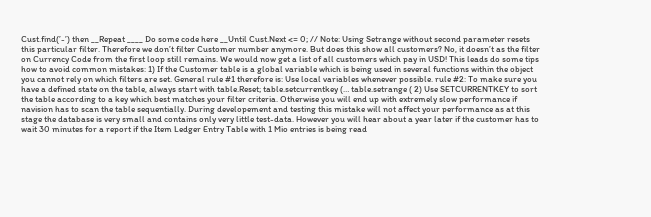Cust.find(’-’) then __Repeat ____ Do some code here __Until Cust.Next <= 0; // Note: Using Setrange without second parameter resets this particular filter. Therefore we don’t filter Customer number anymore. But does this show all customers? No, it doesn’t as the filter on Currency Code from the first loop still remains. We would now get a list of all customers which pay in USD! This leads do some tips how to avoid common mistakes: 1) If the Customer table is a global variable which is being used in several functions within the object you cannot rely on which filters are set. General rule #1 therefore is: Use local variables whenever possible. rule #2: To make sure you have a defined state on the table, always start with table.Reset; table.setcurrentkey (… table.setrange ( 2) Use SETCURRENTKEY to sort the table according to a key which best matches your filter criteria. Otherwise you will end up with extremely slow performance if navision has to scan the table sequentially. During developement and testing this mistake will not affect your performance as at this stage the database is very small and contains only very little test-data. However you will hear about a year later if the customer has to wait 30 minutes for a report if the Item Ledger Entry Table with 1 Mio entries is being read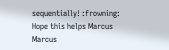sequentially! :frowning: Hope this helps Marcus Marcus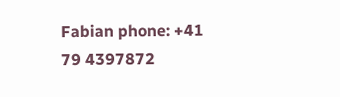Fabian phone: +41 79 4397872